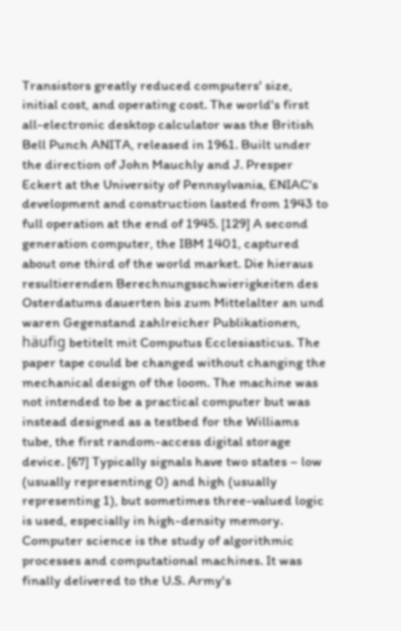Transistors greatly reduced computers' size, initial cost, and operating cost. The world's first all-electronic desktop calculator was the British Bell Punch ANITA, released in 1961. Built under the direction of John Mauchly and J. Presper Eckert at the University of Pennsylvania, ENIAC's development and construction lasted from 1943 to full operation at the end of 1945. [129] A second generation computer, the IBM 1401, captured about one third of the world market. Die hieraus resultierenden Berechnungsschwierigkeiten des Osterdatums dauerten bis zum Mittelalter an und waren Gegenstand zahlreicher Publikationen, häufig betitelt mit Computus Ecclesiasticus. The paper tape could be changed without changing the mechanical design of the loom. The machine was not intended to be a practical computer but was instead designed as a testbed for the Williams tube, the first random-access digital storage device. [67] Typically signals have two states – low (usually representing 0) and high (usually representing 1), but sometimes three-valued logic is used, especially in high-density memory. Computer science is the study of algorithmic processes and computational machines. It was finally delivered to the U.S. Army's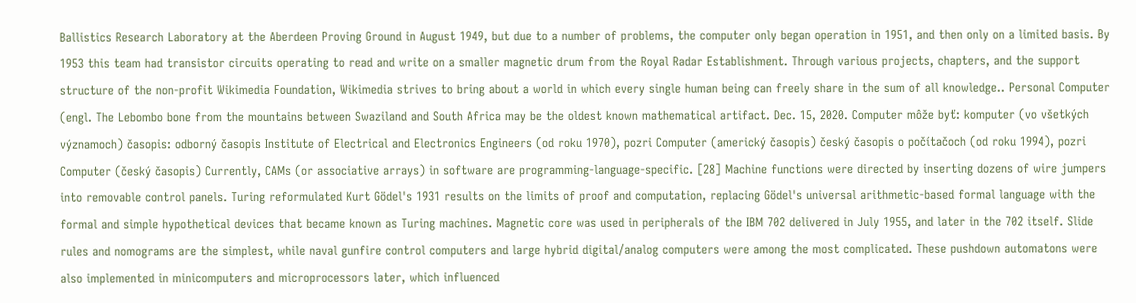Ballistics Research Laboratory at the Aberdeen Proving Ground in August 1949, but due to a number of problems, the computer only began operation in 1951, and then only on a limited basis. By 1953 this team had transistor circuits operating to read and write on a smaller magnetic drum from the Royal Radar Establishment. Through various projects, chapters, and the support structure of the non-profit Wikimedia Foundation, Wikimedia strives to bring about a world in which every single human being can freely share in the sum of all knowledge.. Personal Computer (engl. The Lebombo bone from the mountains between Swaziland and South Africa may be the oldest known mathematical artifact. Dec. 15, 2020. Computer môže byť: komputer (vo všetkých významoch) časopis: odborný časopis Institute of Electrical and Electronics Engineers (od roku 1970), pozri Computer (americký časopis) český časopis o počítačoch (od roku 1994), pozri Computer (český časopis) Currently, CAMs (or associative arrays) in software are programming-language-specific. [28] Machine functions were directed by inserting dozens of wire jumpers into removable control panels. Turing reformulated Kurt Gödel's 1931 results on the limits of proof and computation, replacing Gödel's universal arithmetic-based formal language with the formal and simple hypothetical devices that became known as Turing machines. Magnetic core was used in peripherals of the IBM 702 delivered in July 1955, and later in the 702 itself. Slide rules and nomograms are the simplest, while naval gunfire control computers and large hybrid digital/analog computers were among the most complicated. These pushdown automatons were also implemented in minicomputers and microprocessors later, which influenced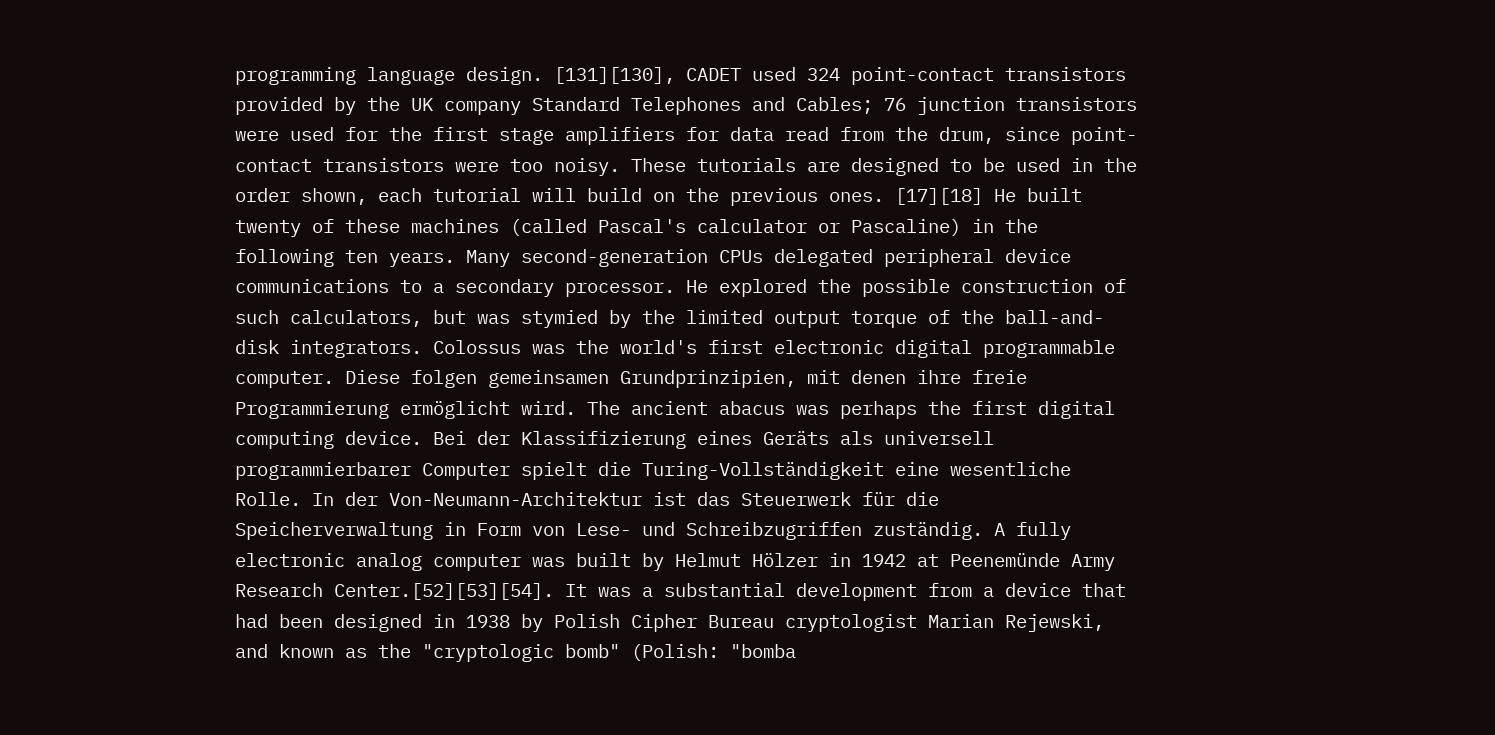programming language design. [131][130], CADET used 324 point-contact transistors provided by the UK company Standard Telephones and Cables; 76 junction transistors were used for the first stage amplifiers for data read from the drum, since point-contact transistors were too noisy. These tutorials are designed to be used in the order shown, each tutorial will build on the previous ones. [17][18] He built twenty of these machines (called Pascal's calculator or Pascaline) in the following ten years. Many second-generation CPUs delegated peripheral device communications to a secondary processor. He explored the possible construction of such calculators, but was stymied by the limited output torque of the ball-and-disk integrators. Colossus was the world's first electronic digital programmable computer. Diese folgen gemeinsamen Grundprinzipien, mit denen ihre freie Programmierung ermöglicht wird. The ancient abacus was perhaps the first digital computing device. Bei der Klassifizierung eines Geräts als universell programmierbarer Computer spielt die Turing-Vollständigkeit eine wesentliche Rolle. In der Von-Neumann-Architektur ist das Steuerwerk für die Speicherverwaltung in Form von Lese- und Schreibzugriffen zuständig. A fully electronic analog computer was built by Helmut Hölzer in 1942 at Peenemünde Army Research Center.[52][53][54]. It was a substantial development from a device that had been designed in 1938 by Polish Cipher Bureau cryptologist Marian Rejewski, and known as the "cryptologic bomb" (Polish: "bomba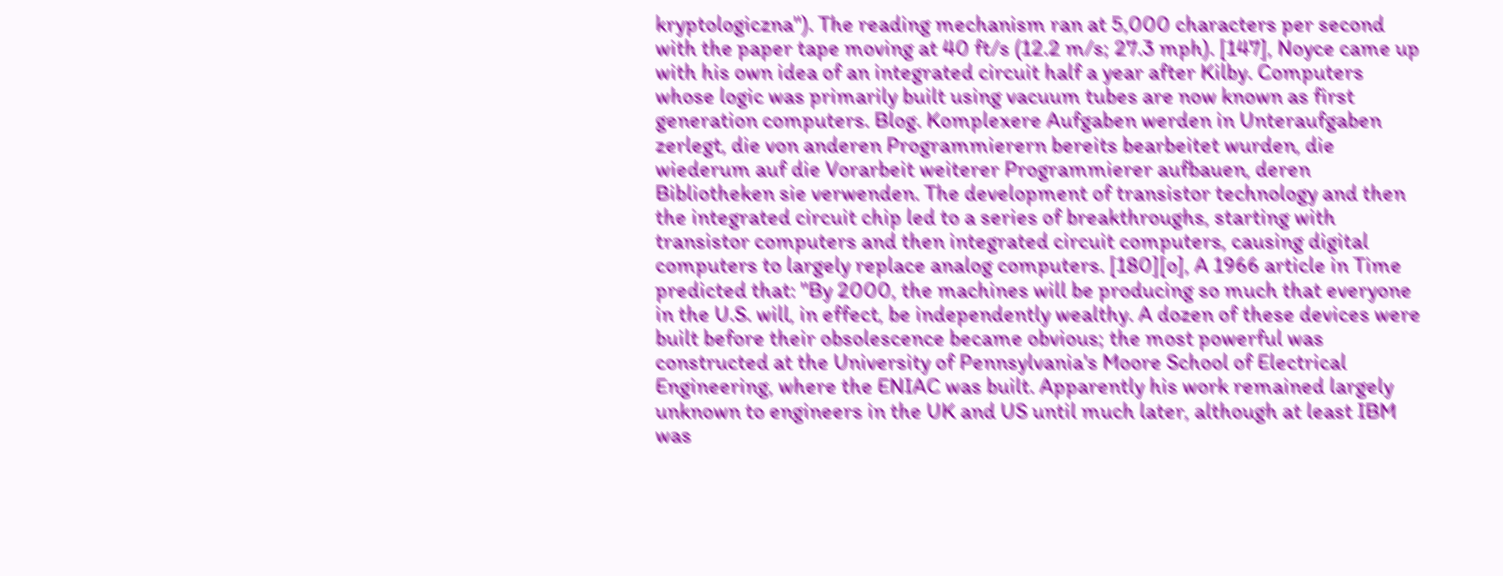kryptologiczna"). The reading mechanism ran at 5,000 characters per second with the paper tape moving at 40 ft/s (12.2 m/s; 27.3 mph). [147], Noyce came up with his own idea of an integrated circuit half a year after Kilby. Computers whose logic was primarily built using vacuum tubes are now known as first generation computers. Blog. Komplexere Aufgaben werden in Unteraufgaben zerlegt, die von anderen Programmierern bereits bearbeitet wurden, die wiederum auf die Vorarbeit weiterer Programmierer aufbauen, deren Bibliotheken sie verwenden. The development of transistor technology and then the integrated circuit chip led to a series of breakthroughs, starting with transistor computers and then integrated circuit computers, causing digital computers to largely replace analog computers. [180][o], A 1966 article in Time predicted that: "By 2000, the machines will be producing so much that everyone in the U.S. will, in effect, be independently wealthy. A dozen of these devices were built before their obsolescence became obvious; the most powerful was constructed at the University of Pennsylvania's Moore School of Electrical Engineering, where the ENIAC was built. Apparently his work remained largely unknown to engineers in the UK and US until much later, although at least IBM was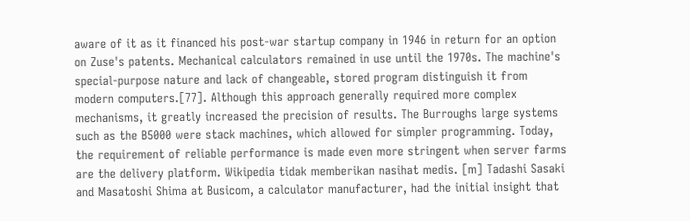aware of it as it financed his post-war startup company in 1946 in return for an option on Zuse's patents. Mechanical calculators remained in use until the 1970s. The machine's special-purpose nature and lack of changeable, stored program distinguish it from modern computers.[77]. Although this approach generally required more complex mechanisms, it greatly increased the precision of results. The Burroughs large systems such as the B5000 were stack machines, which allowed for simpler programming. Today, the requirement of reliable performance is made even more stringent when server farms are the delivery platform. Wikipedia tidak memberikan nasihat medis. [m] Tadashi Sasaki and Masatoshi Shima at Busicom, a calculator manufacturer, had the initial insight that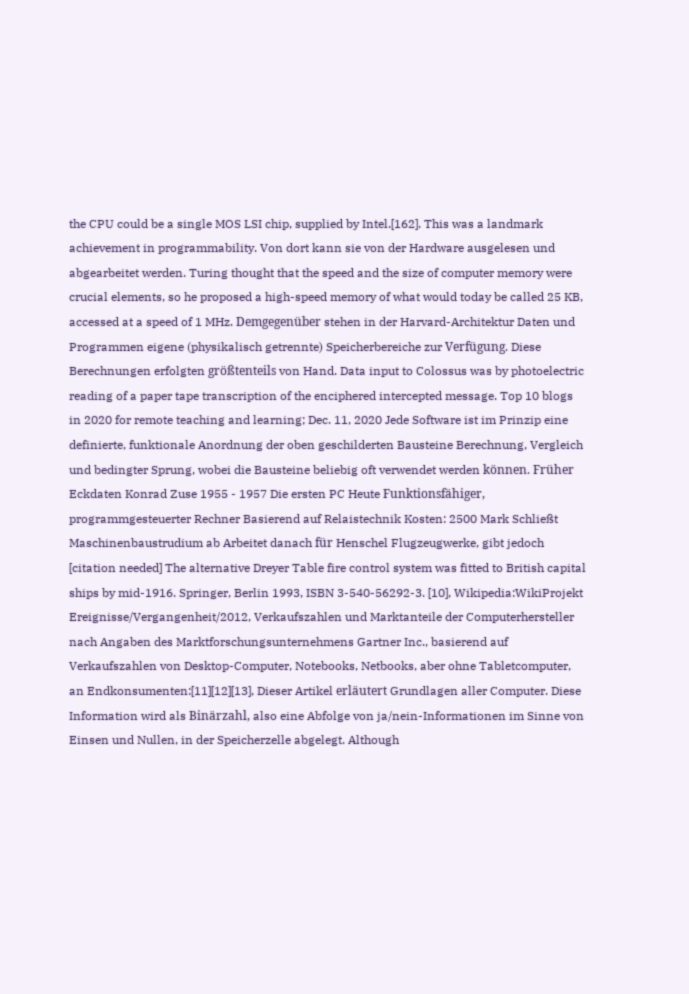the CPU could be a single MOS LSI chip, supplied by Intel.[162]. This was a landmark achievement in programmability. Von dort kann sie von der Hardware ausgelesen und abgearbeitet werden. Turing thought that the speed and the size of computer memory were crucial elements, so he proposed a high-speed memory of what would today be called 25 KB, accessed at a speed of 1 MHz. Demgegenüber stehen in der Harvard-Architektur Daten und Programmen eigene (physikalisch getrennte) Speicherbereiche zur Verfügung. Diese Berechnungen erfolgten größtenteils von Hand. Data input to Colossus was by photoelectric reading of a paper tape transcription of the enciphered intercepted message. Top 10 blogs in 2020 for remote teaching and learning; Dec. 11, 2020 Jede Software ist im Prinzip eine definierte, funktionale Anordnung der oben geschilderten Bausteine Berechnung, Vergleich und bedingter Sprung, wobei die Bausteine beliebig oft verwendet werden können. Früher Eckdaten Konrad Zuse 1955 - 1957 Die ersten PC Heute Funktionsfähiger, programmgesteuerter Rechner Basierend auf Relaistechnik Kosten: 2500 Mark Schließt Maschinenbaustrudium ab Arbeitet danach für Henschel Flugzeugwerke, gibt jedoch [citation needed] The alternative Dreyer Table fire control system was fitted to British capital ships by mid-1916. Springer, Berlin 1993, ISBN 3-540-56292-3. [10], Wikipedia:WikiProjekt Ereignisse/Vergangenheit/2012, Verkaufszahlen und Marktanteile der Computerhersteller nach Angaben des Marktforschungsunternehmens Gartner Inc., basierend auf Verkaufszahlen von Desktop-Computer, Notebooks, Netbooks, aber ohne Tabletcomputer, an Endkonsumenten:[11][12][13], Dieser Artikel erläutert Grundlagen aller Computer. Diese Information wird als Binärzahl, also eine Abfolge von ja/nein-Informationen im Sinne von Einsen und Nullen, in der Speicherzelle abgelegt. Although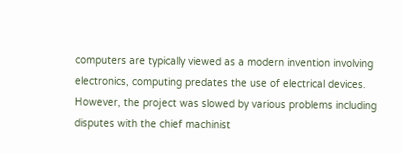computers are typically viewed as a modern invention involving electronics, computing predates the use of electrical devices. However, the project was slowed by various problems including disputes with the chief machinist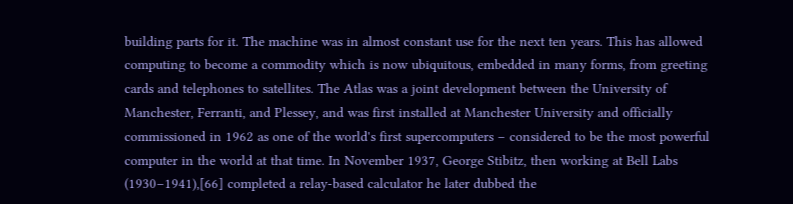building parts for it. The machine was in almost constant use for the next ten years. This has allowed computing to become a commodity which is now ubiquitous, embedded in many forms, from greeting cards and telephones to satellites. The Atlas was a joint development between the University of Manchester, Ferranti, and Plessey, and was first installed at Manchester University and officially commissioned in 1962 as one of the world's first supercomputers – considered to be the most powerful computer in the world at that time. In November 1937, George Stibitz, then working at Bell Labs (1930–1941),[66] completed a relay-based calculator he later dubbed the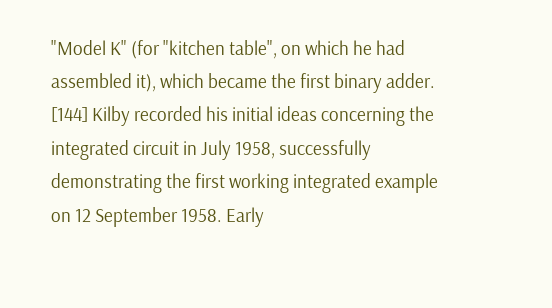"Model K" (for "kitchen table", on which he had assembled it), which became the first binary adder. [144] Kilby recorded his initial ideas concerning the integrated circuit in July 1958, successfully demonstrating the first working integrated example on 12 September 1958. Early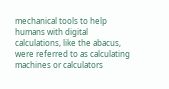mechanical tools to help humans with digital calculations, like the abacus, were referred to as calculating machines or calculators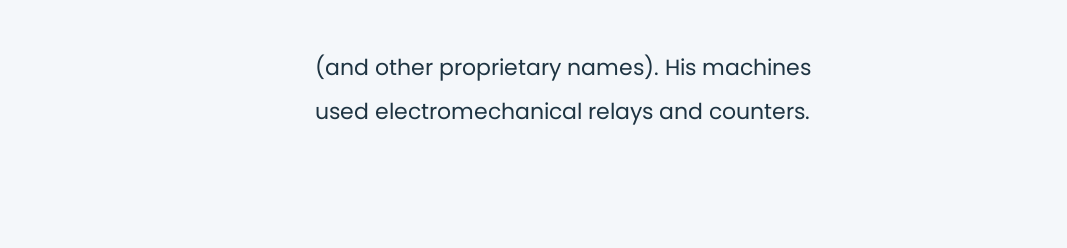(and other proprietary names). His machines used electromechanical relays and counters.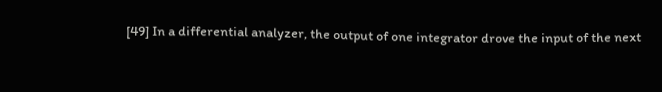[49] In a differential analyzer, the output of one integrator drove the input of the next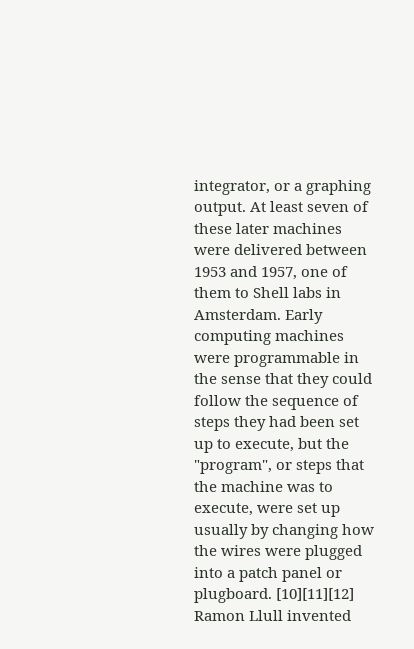integrator, or a graphing output. At least seven of these later machines were delivered between 1953 and 1957, one of them to Shell labs in Amsterdam. Early computing machines were programmable in the sense that they could follow the sequence of steps they had been set up to execute, but the "program", or steps that the machine was to execute, were set up usually by changing how the wires were plugged into a patch panel or plugboard. [10][11][12] Ramon Llull invented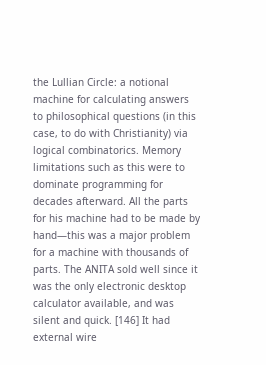the Lullian Circle: a notional machine for calculating answers to philosophical questions (in this case, to do with Christianity) via logical combinatorics. Memory limitations such as this were to dominate programming for decades afterward. All the parts for his machine had to be made by hand—this was a major problem for a machine with thousands of parts. The ANITA sold well since it was the only electronic desktop calculator available, and was silent and quick. [146] It had external wire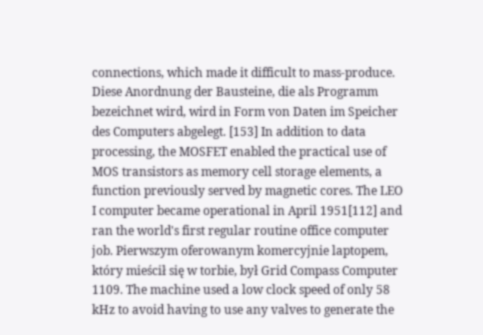connections, which made it difficult to mass-produce. Diese Anordnung der Bausteine, die als Programm bezeichnet wird, wird in Form von Daten im Speicher des Computers abgelegt. [153] In addition to data processing, the MOSFET enabled the practical use of MOS transistors as memory cell storage elements, a function previously served by magnetic cores. The LEO I computer became operational in April 1951[112] and ran the world's first regular routine office computer job. Pierwszym oferowanym komercyjnie laptopem, który mieścił się w torbie, był Grid Compass Computer 1109. The machine used a low clock speed of only 58 kHz to avoid having to use any valves to generate the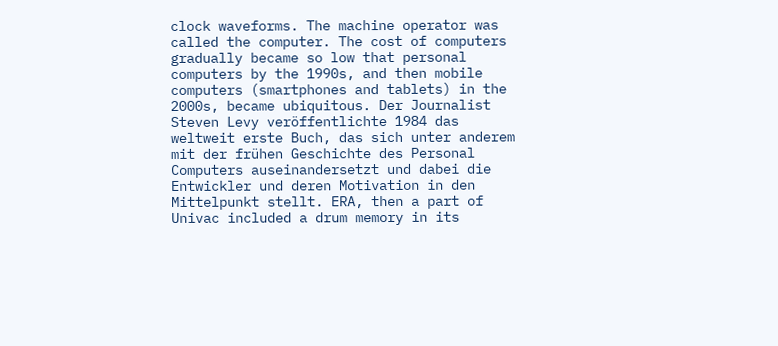clock waveforms. The machine operator was called the computer. The cost of computers gradually became so low that personal computers by the 1990s, and then mobile computers (smartphones and tablets) in the 2000s, became ubiquitous. Der Journalist Steven Levy veröffentlichte 1984 das weltweit erste Buch, das sich unter anderem mit der frühen Geschichte des Personal Computers auseinandersetzt und dabei die Entwickler und deren Motivation in den Mittelpunkt stellt. ERA, then a part of Univac included a drum memory in its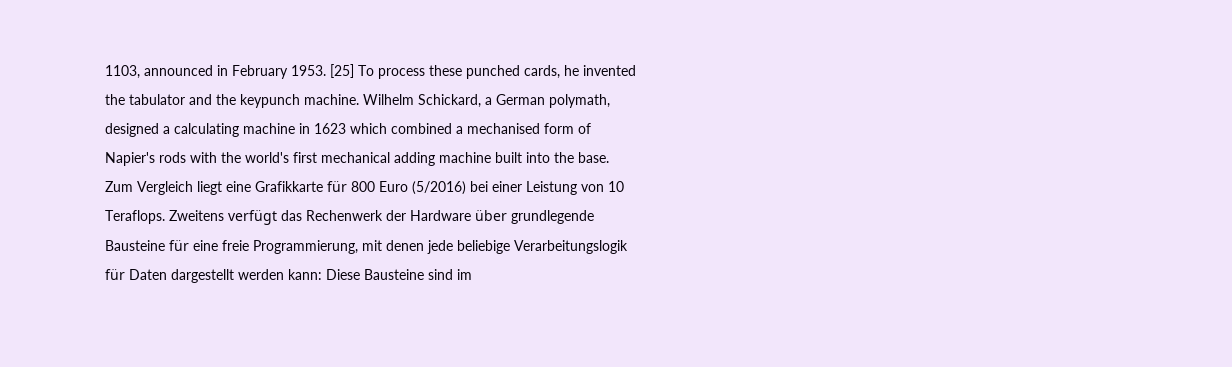1103, announced in February 1953. [25] To process these punched cards, he invented the tabulator and the keypunch machine. Wilhelm Schickard, a German polymath, designed a calculating machine in 1623 which combined a mechanised form of Napier's rods with the world's first mechanical adding machine built into the base. Zum Vergleich liegt eine Grafikkarte für 800 Euro (5/2016) bei einer Leistung von 10 Teraflops. Zweitens verfügt das Rechenwerk der Hardware über grundlegende Bausteine für eine freie Programmierung, mit denen jede beliebige Verarbeitungslogik für Daten dargestellt werden kann: Diese Bausteine sind im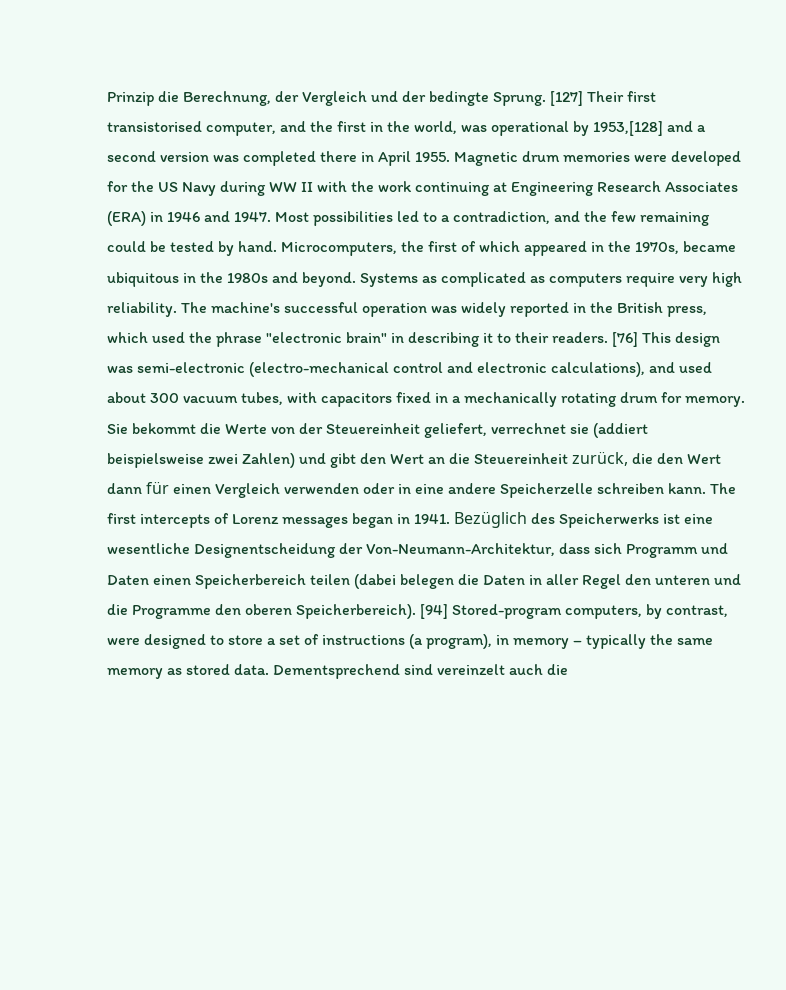Prinzip die Berechnung, der Vergleich und der bedingte Sprung. [127] Their first transistorised computer, and the first in the world, was operational by 1953,[128] and a second version was completed there in April 1955. Magnetic drum memories were developed for the US Navy during WW II with the work continuing at Engineering Research Associates (ERA) in 1946 and 1947. Most possibilities led to a contradiction, and the few remaining could be tested by hand. Microcomputers, the first of which appeared in the 1970s, became ubiquitous in the 1980s and beyond. Systems as complicated as computers require very high reliability. The machine's successful operation was widely reported in the British press, which used the phrase "electronic brain" in describing it to their readers. [76] This design was semi-electronic (electro-mechanical control and electronic calculations), and used about 300 vacuum tubes, with capacitors fixed in a mechanically rotating drum for memory. Sie bekommt die Werte von der Steuereinheit geliefert, verrechnet sie (addiert beispielsweise zwei Zahlen) und gibt den Wert an die Steuereinheit zurück, die den Wert dann für einen Vergleich verwenden oder in eine andere Speicherzelle schreiben kann. The first intercepts of Lorenz messages began in 1941. Bezüglich des Speicherwerks ist eine wesentliche Designentscheidung der Von-Neumann-Architektur, dass sich Programm und Daten einen Speicherbereich teilen (dabei belegen die Daten in aller Regel den unteren und die Programme den oberen Speicherbereich). [94] Stored-program computers, by contrast, were designed to store a set of instructions (a program), in memory – typically the same memory as stored data. Dementsprechend sind vereinzelt auch die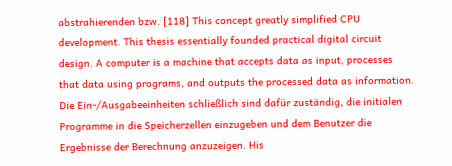abstrahierenden bzw. [118] This concept greatly simplified CPU development. This thesis essentially founded practical digital circuit design. A computer is a machine that accepts data as input, processes that data using programs, and outputs the processed data as information. Die Ein-/Ausgabeeinheiten schließlich sind dafür zuständig, die initialen Programme in die Speicherzellen einzugeben und dem Benutzer die Ergebnisse der Berechnung anzuzeigen. His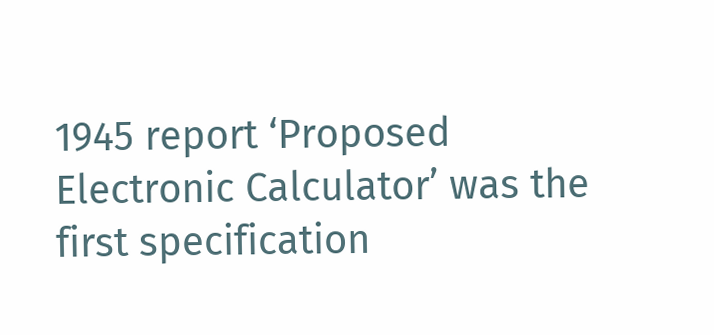1945 report ‘Proposed Electronic Calculator’ was the first specification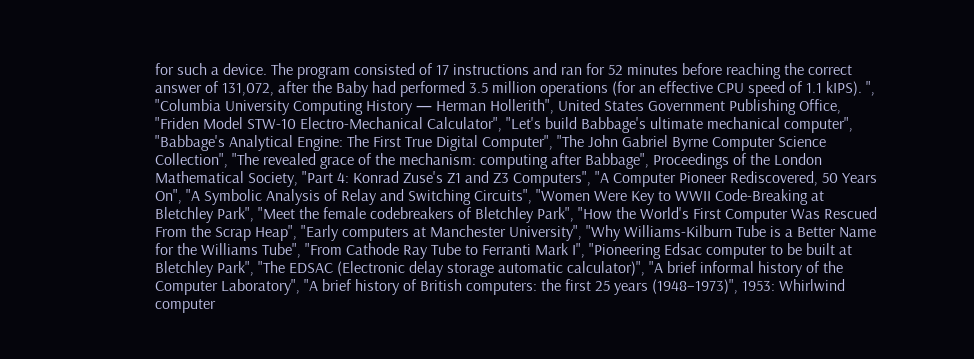for such a device. The program consisted of 17 instructions and ran for 52 minutes before reaching the correct answer of 131,072, after the Baby had performed 3.5 million operations (for an effective CPU speed of 1.1 kIPS). ", "Columbia University Computing History — Herman Hollerith", United States Government Publishing Office, "Friden Model STW-10 Electro-Mechanical Calculator", "Let's build Babbage's ultimate mechanical computer", "Babbage's Analytical Engine: The First True Digital Computer", "The John Gabriel Byrne Computer Science Collection", "The revealed grace of the mechanism: computing after Babbage", Proceedings of the London Mathematical Society, "Part 4: Konrad Zuse's Z1 and Z3 Computers", "A Computer Pioneer Rediscovered, 50 Years On", "A Symbolic Analysis of Relay and Switching Circuits", "Women Were Key to WWII Code-Breaking at Bletchley Park", "Meet the female codebreakers of Bletchley Park", "How the World's First Computer Was Rescued From the Scrap Heap", "Early computers at Manchester University", "Why Williams-Kilburn Tube is a Better Name for the Williams Tube", "From Cathode Ray Tube to Ferranti Mark I", "Pioneering Edsac computer to be built at Bletchley Park", "The EDSAC (Electronic delay storage automatic calculator)", "A brief informal history of the Computer Laboratory", "A brief history of British computers: the first 25 years (1948–1973)", 1953: Whirlwind computer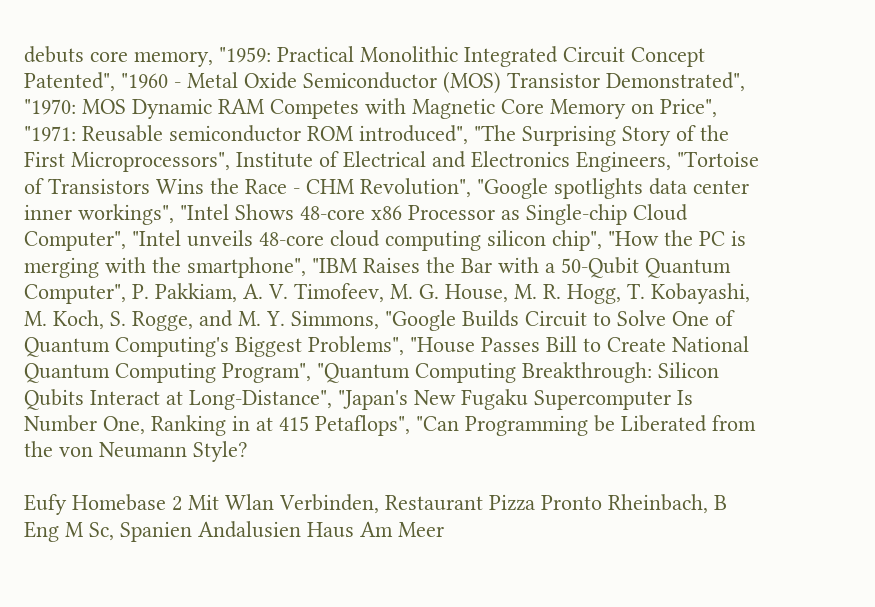debuts core memory, "1959: Practical Monolithic Integrated Circuit Concept Patented", "1960 - Metal Oxide Semiconductor (MOS) Transistor Demonstrated", "1970: MOS Dynamic RAM Competes with Magnetic Core Memory on Price", "1971: Reusable semiconductor ROM introduced", "The Surprising Story of the First Microprocessors", Institute of Electrical and Electronics Engineers, "Tortoise of Transistors Wins the Race - CHM Revolution", "Google spotlights data center inner workings", "Intel Shows 48-core x86 Processor as Single-chip Cloud Computer", "Intel unveils 48-core cloud computing silicon chip", "How the PC is merging with the smartphone", "IBM Raises the Bar with a 50-Qubit Quantum Computer", P. Pakkiam, A. V. Timofeev, M. G. House, M. R. Hogg, T. Kobayashi, M. Koch, S. Rogge, and M. Y. Simmons, "Google Builds Circuit to Solve One of Quantum Computing's Biggest Problems", "House Passes Bill to Create National Quantum Computing Program", "Quantum Computing Breakthrough: Silicon Qubits Interact at Long-Distance", "Japan's New Fugaku Supercomputer Is Number One, Ranking in at 415 Petaflops", "Can Programming be Liberated from the von Neumann Style?

Eufy Homebase 2 Mit Wlan Verbinden, Restaurant Pizza Pronto Rheinbach, B Eng M Sc, Spanien Andalusien Haus Am Meer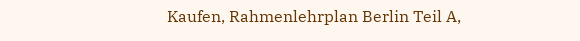Kaufen, Rahmenlehrplan Berlin Teil A,